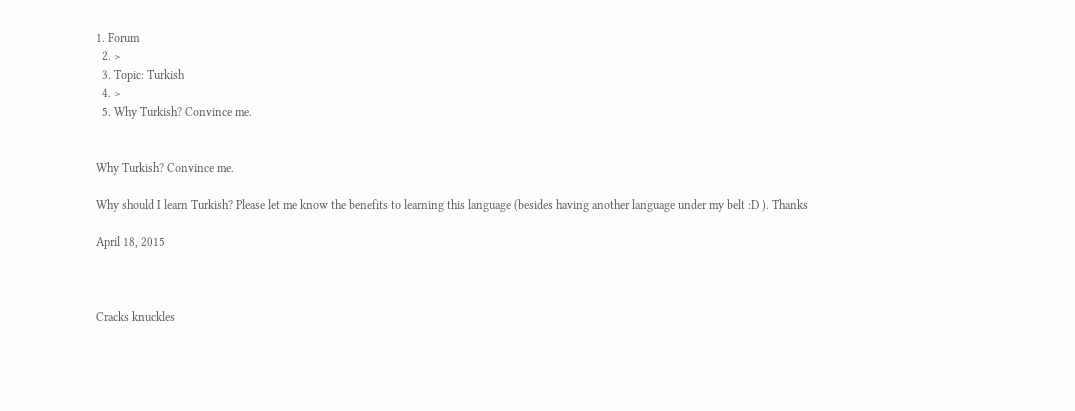1. Forum
  2. >
  3. Topic: Turkish
  4. >
  5. Why Turkish? Convince me.


Why Turkish? Convince me.

Why should I learn Turkish? Please let me know the benefits to learning this language (besides having another language under my belt :D ). Thanks

April 18, 2015



Cracks knuckles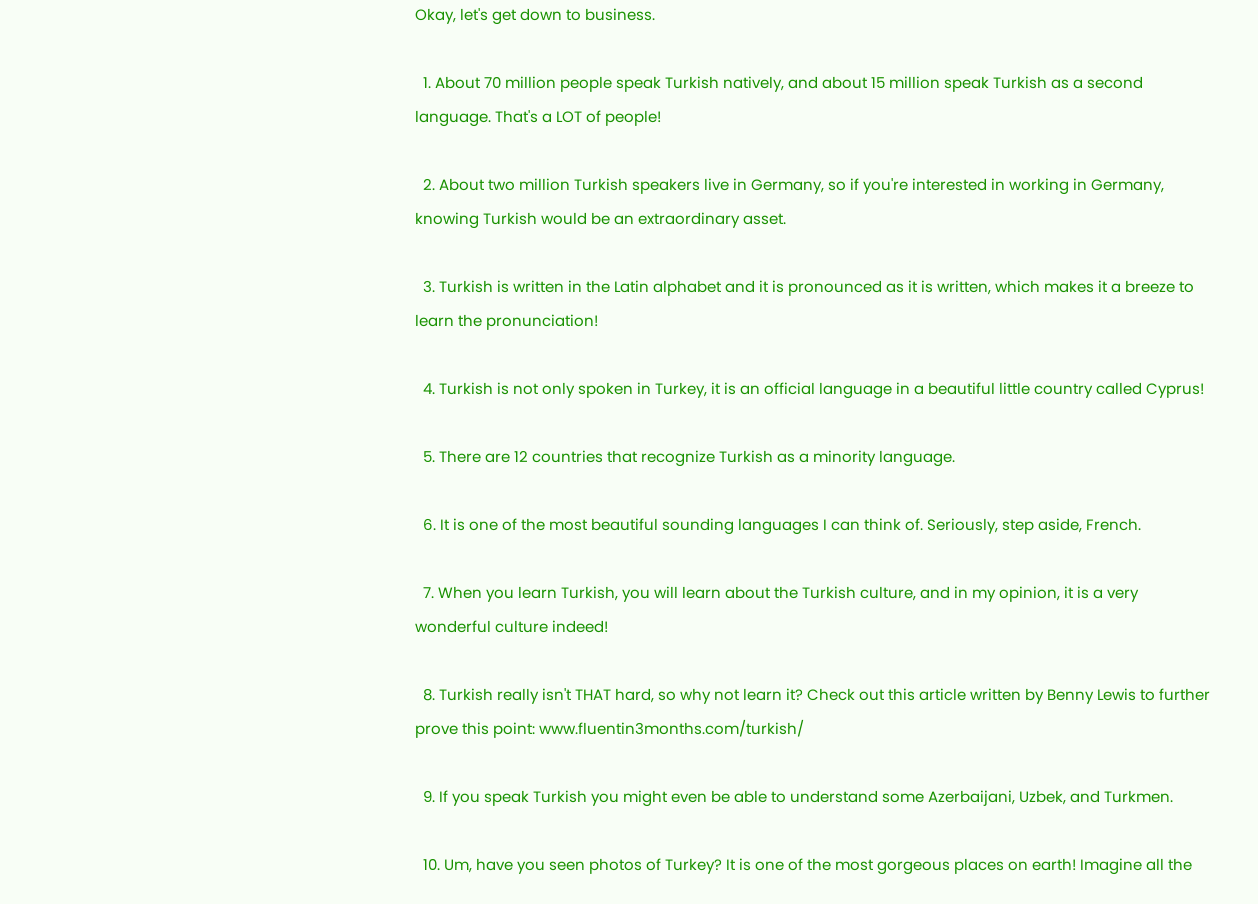Okay, let's get down to business.

  1. About 70 million people speak Turkish natively, and about 15 million speak Turkish as a second language. That's a LOT of people!

  2. About two million Turkish speakers live in Germany, so if you're interested in working in Germany, knowing Turkish would be an extraordinary asset.

  3. Turkish is written in the Latin alphabet and it is pronounced as it is written, which makes it a breeze to learn the pronunciation!

  4. Turkish is not only spoken in Turkey, it is an official language in a beautiful little country called Cyprus!

  5. There are 12 countries that recognize Turkish as a minority language.

  6. It is one of the most beautiful sounding languages I can think of. Seriously, step aside, French.

  7. When you learn Turkish, you will learn about the Turkish culture, and in my opinion, it is a very wonderful culture indeed!

  8. Turkish really isn't THAT hard, so why not learn it? Check out this article written by Benny Lewis to further prove this point: www.fluentin3months.com/turkish/

  9. If you speak Turkish you might even be able to understand some Azerbaijani, Uzbek, and Turkmen.

  10. Um, have you seen photos of Turkey? It is one of the most gorgeous places on earth! Imagine all the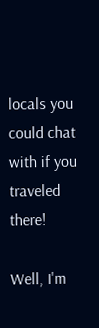locals you could chat with if you traveled there!

Well, I'm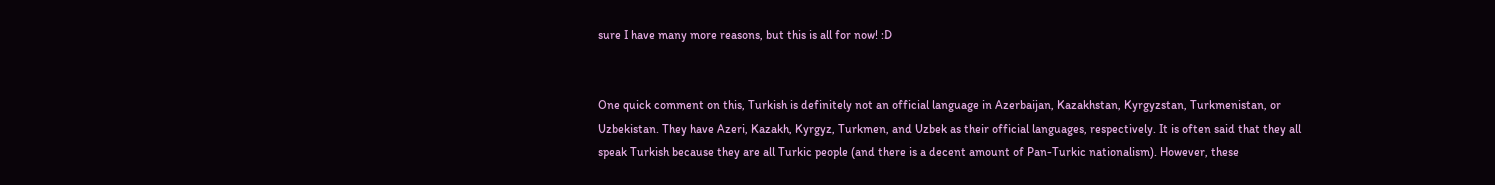sure I have many more reasons, but this is all for now! :D


One quick comment on this, Turkish is definitely not an official language in Azerbaijan, Kazakhstan, Kyrgyzstan, Turkmenistan, or Uzbekistan. They have Azeri, Kazakh, Kyrgyz, Turkmen, and Uzbek as their official languages, respectively. It is often said that they all speak Turkish because they are all Turkic people (and there is a decent amount of Pan-Turkic nationalism). However, these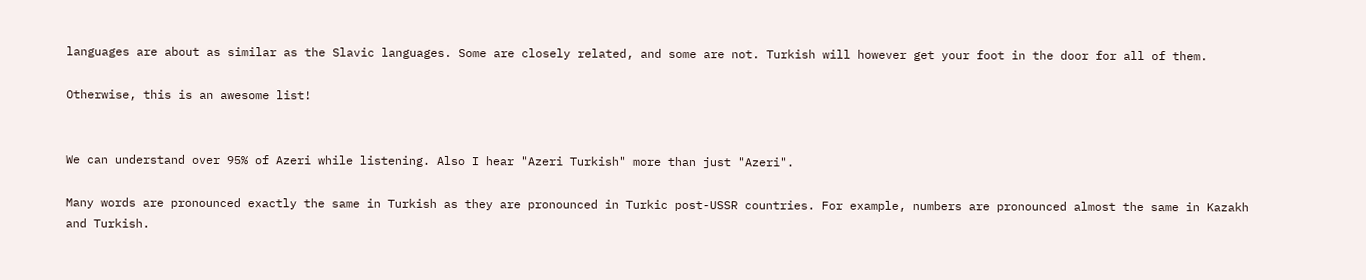languages are about as similar as the Slavic languages. Some are closely related, and some are not. Turkish will however get your foot in the door for all of them.

Otherwise, this is an awesome list!


We can understand over 95% of Azeri while listening. Also I hear "Azeri Turkish" more than just "Azeri".

Many words are pronounced exactly the same in Turkish as they are pronounced in Turkic post-USSR countries. For example, numbers are pronounced almost the same in Kazakh and Turkish.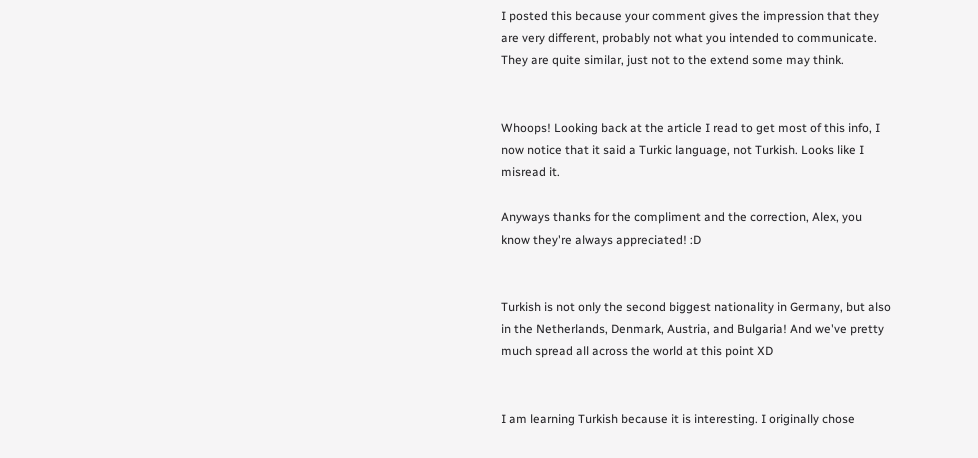I posted this because your comment gives the impression that they are very different, probably not what you intended to communicate. They are quite similar, just not to the extend some may think.


Whoops! Looking back at the article I read to get most of this info, I now notice that it said a Turkic language, not Turkish. Looks like I misread it.

Anyways thanks for the compliment and the correction, Alex, you know they're always appreciated! :D


Turkish is not only the second biggest nationality in Germany, but also in the Netherlands, Denmark, Austria, and Bulgaria! And we've pretty much spread all across the world at this point XD


I am learning Turkish because it is interesting. I originally chose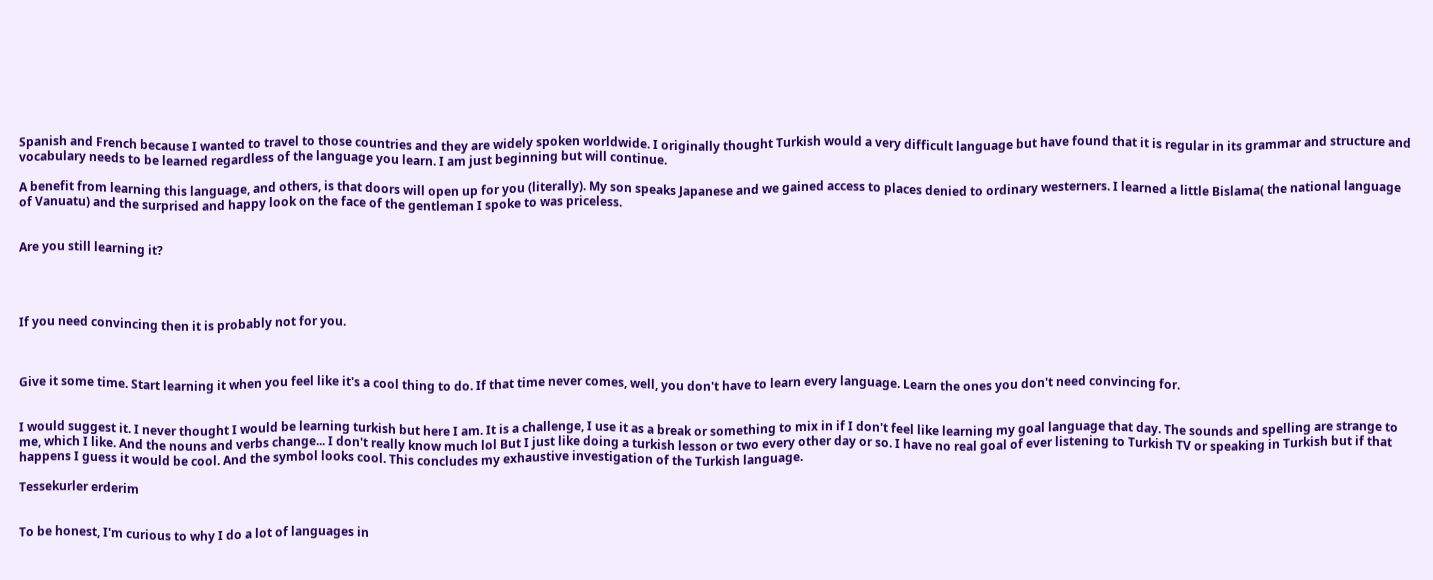Spanish and French because I wanted to travel to those countries and they are widely spoken worldwide. I originally thought Turkish would a very difficult language but have found that it is regular in its grammar and structure and vocabulary needs to be learned regardless of the language you learn. I am just beginning but will continue.

A benefit from learning this language, and others, is that doors will open up for you (literally). My son speaks Japanese and we gained access to places denied to ordinary westerners. I learned a little Bislama( the national language of Vanuatu) and the surprised and happy look on the face of the gentleman I spoke to was priceless.


Are you still learning it?




If you need convincing then it is probably not for you.



Give it some time. Start learning it when you feel like it's a cool thing to do. If that time never comes, well, you don't have to learn every language. Learn the ones you don't need convincing for.


I would suggest it. I never thought I would be learning turkish but here I am. It is a challenge, I use it as a break or something to mix in if I don't feel like learning my goal language that day. The sounds and spelling are strange to me, which I like. And the nouns and verbs change... I don't really know much lol But I just like doing a turkish lesson or two every other day or so. I have no real goal of ever listening to Turkish TV or speaking in Turkish but if that happens I guess it would be cool. And the symbol looks cool. This concludes my exhaustive investigation of the Turkish language.

Tessekurler erderim


To be honest, I'm curious to why I do a lot of languages in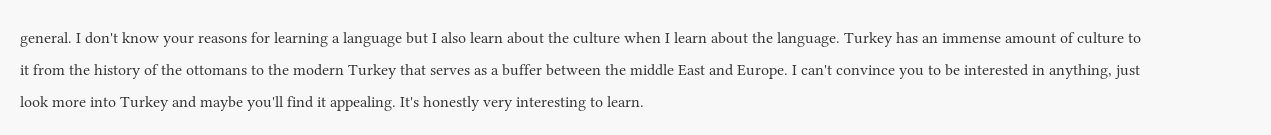general. I don't know your reasons for learning a language but I also learn about the culture when I learn about the language. Turkey has an immense amount of culture to it from the history of the ottomans to the modern Turkey that serves as a buffer between the middle East and Europe. I can't convince you to be interested in anything, just look more into Turkey and maybe you'll find it appealing. It's honestly very interesting to learn.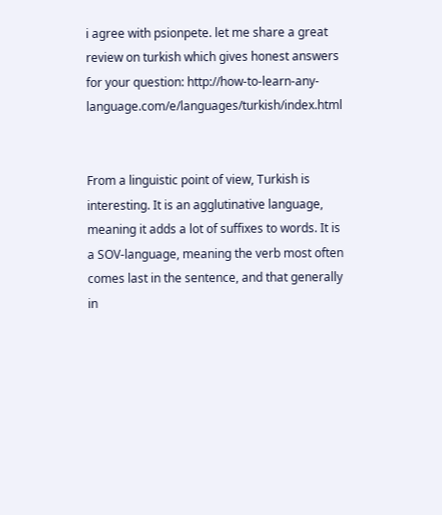i agree with psionpete. let me share a great review on turkish which gives honest answers for your question: http://how-to-learn-any-language.com/e/languages/turkish/index.html


From a linguistic point of view, Turkish is interesting. It is an agglutinative language, meaning it adds a lot of suffixes to words. It is a SOV-language, meaning the verb most often comes last in the sentence, and that generally in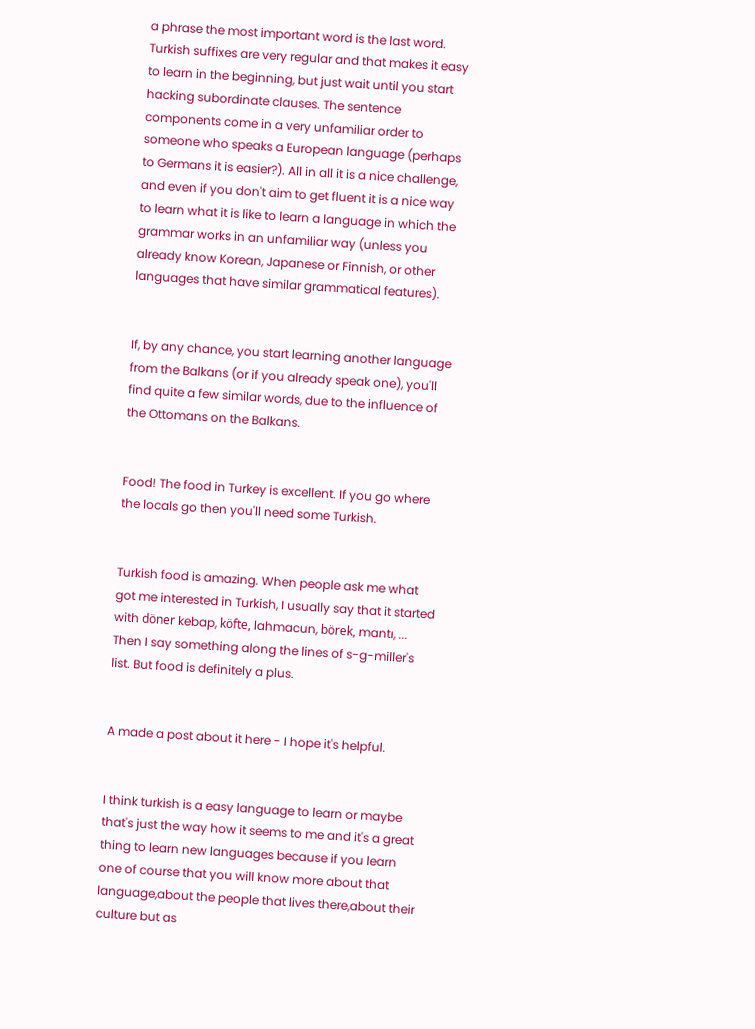a phrase the most important word is the last word. Turkish suffixes are very regular and that makes it easy to learn in the beginning, but just wait until you start hacking subordinate clauses. The sentence components come in a very unfamiliar order to someone who speaks a European language (perhaps to Germans it is easier?). All in all it is a nice challenge, and even if you don't aim to get fluent it is a nice way to learn what it is like to learn a language in which the grammar works in an unfamiliar way (unless you already know Korean, Japanese or Finnish, or other languages that have similar grammatical features).


If, by any chance, you start learning another language from the Balkans (or if you already speak one), you'll find quite a few similar words, due to the influence of the Ottomans on the Balkans.


Food! The food in Turkey is excellent. If you go where the locals go then you'll need some Turkish.


Turkish food is amazing. When people ask me what got me interested in Turkish, I usually say that it started with döner kebap, köfte, lahmacun, börek, mantı, ... Then I say something along the lines of s-g-miller's list. But food is definitely a plus.


A made a post about it here - I hope it's helpful.


I think turkish is a easy language to learn or maybe that's just the way how it seems to me and it's a great thing to learn new languages because if you learn one of course that you will know more about that language,about the people that lives there,about their culture but as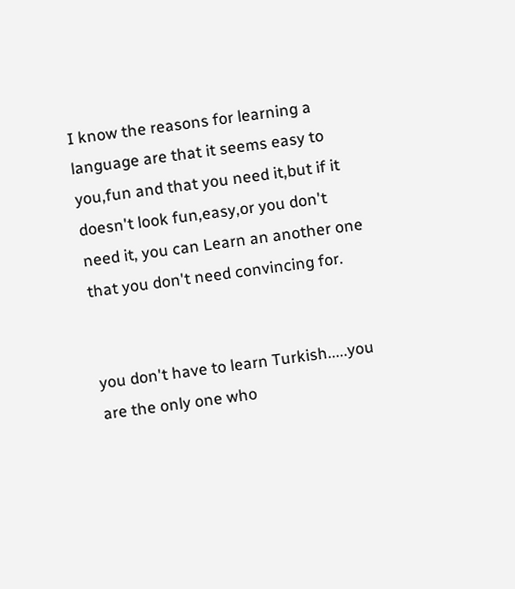I know the reasons for learning a language are that it seems easy to you,fun and that you need it,but if it doesn't look fun,easy,or you don't need it, you can Learn an another one that you don't need convincing for.


you don't have to learn Turkish.....you are the only one who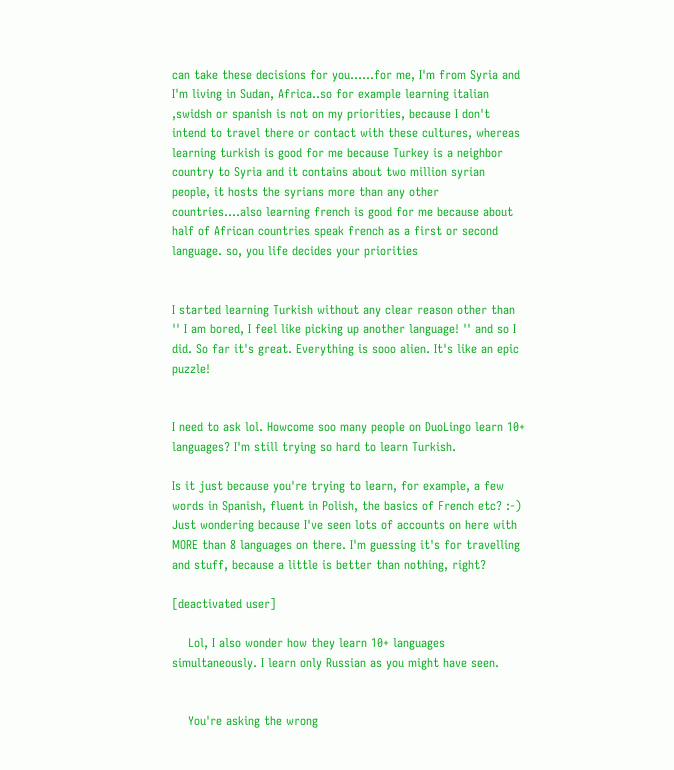can take these decisions for you......for me, I'm from Syria and I'm living in Sudan, Africa..so for example learning italian ,swidsh or spanish is not on my priorities, because I don't intend to travel there or contact with these cultures, whereas learning turkish is good for me because Turkey is a neighbor country to Syria and it contains about two million syrian people, it hosts the syrians more than any other countries....also learning french is good for me because about half of African countries speak french as a first or second language. so, you life decides your priorities


I started learning Turkish without any clear reason other than '' I am bored, I feel like picking up another language! '' and so I did. So far it's great. Everything is sooo alien. It's like an epic puzzle!


I need to ask lol. Howcome soo many people on DuoLingo learn 10+ languages? I'm still trying so hard to learn Turkish.

Is it just because you're trying to learn, for example, a few words in Spanish, fluent in Polish, the basics of French etc? :-) Just wondering because I've seen lots of accounts on here with MORE than 8 languages on there. I'm guessing it's for travelling and stuff, because a little is better than nothing, right?

[deactivated user]

    Lol, I also wonder how they learn 10+ languages simultaneously. I learn only Russian as you might have seen.


    You're asking the wrong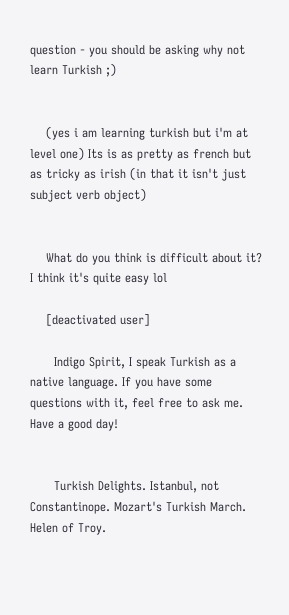question - you should be asking why not learn Turkish ;)


    (yes i am learning turkish but i'm at level one) Its is as pretty as french but as tricky as irish (in that it isn't just subject verb object)


    What do you think is difficult about it? I think it's quite easy lol

    [deactivated user]

      Indigo Spirit, I speak Turkish as a native language. If you have some questions with it, feel free to ask me. Have a good day!


      Turkish Delights. Istanbul, not Constantinope. Mozart's Turkish March. Helen of Troy.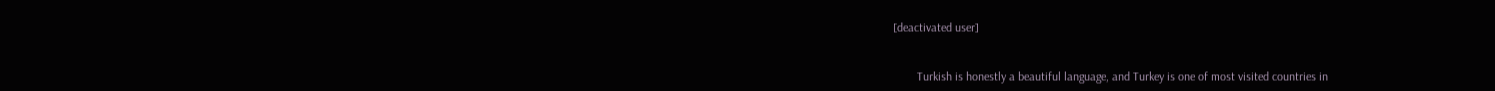[deactivated user]


        Turkish is honestly a beautiful language, and Turkey is one of most visited countries in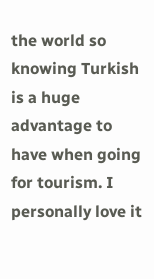the world so knowing Turkish is a huge advantage to have when going for tourism. I personally love it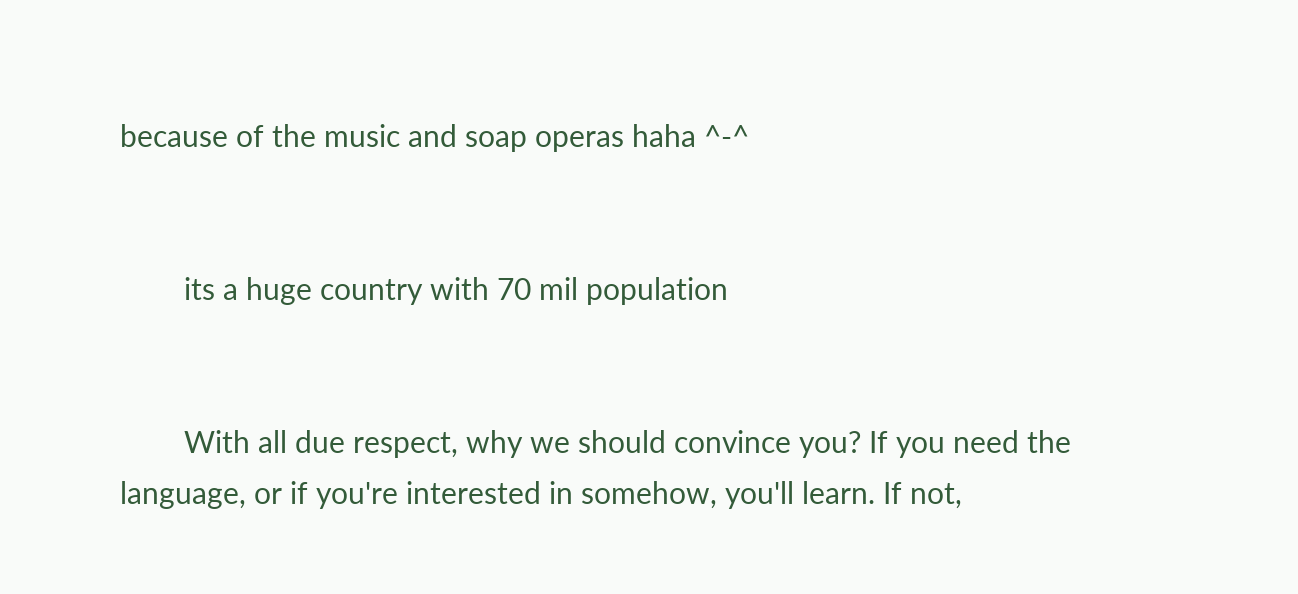because of the music and soap operas haha ^-^


        its a huge country with 70 mil population


        With all due respect, why we should convince you? If you need the language, or if you're interested in somehow, you'll learn. If not,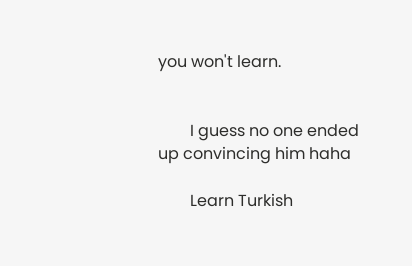you won't learn.


        I guess no one ended up convincing him haha

        Learn Turkish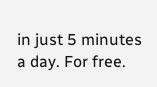in just 5 minutes a day. For free.